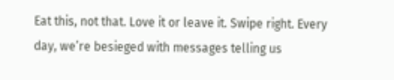Eat this, not that. Love it or leave it. Swipe right. Every day, we’re besieged with messages telling us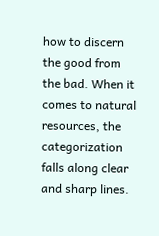how to discern the good from the bad. When it comes to natural resources, the categorization falls along clear and sharp lines.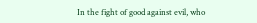In the fight of good against evil, who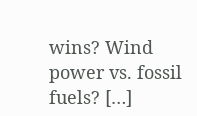wins? Wind power vs. fossil fuels? […]